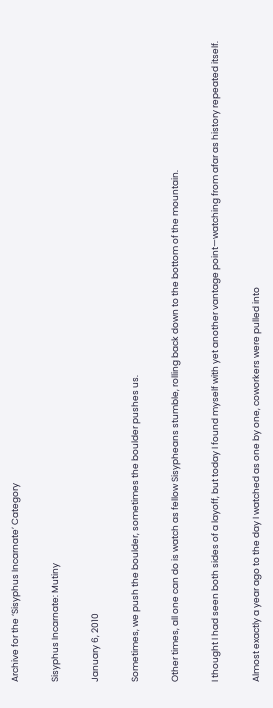Archive for the ‘Sisyphus Incarnate’ Category

Sisyphus Incarnate: Mutiny

January 6, 2010

Sometimes, we push the boulder, sometimes the boulder pushes us.

Other times, all one can do is watch as fellow Sisypheans stumble, rolling back down to the bottom of the mountain.

I thought I had seen both sides of a layoff, but today I found myself with yet another vantage point—watching from afar as history repeated itself.

Almost exactly a year ago to the day I watched as one by one, coworkers were pulled into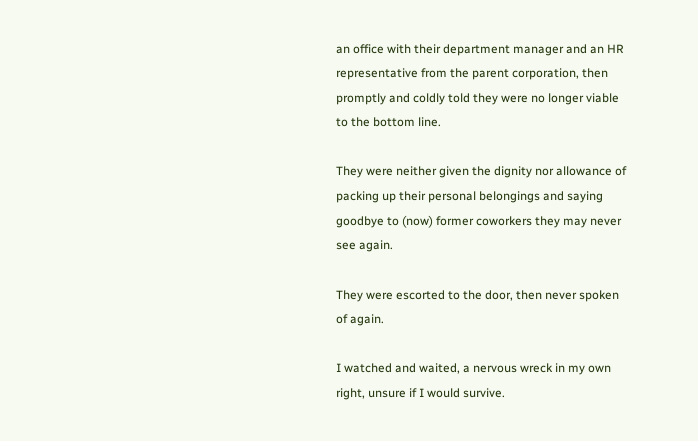an office with their department manager and an HR representative from the parent corporation, then promptly and coldly told they were no longer viable to the bottom line.

They were neither given the dignity nor allowance of packing up their personal belongings and saying goodbye to (now) former coworkers they may never see again.

They were escorted to the door, then never spoken of again.

I watched and waited, a nervous wreck in my own right, unsure if I would survive.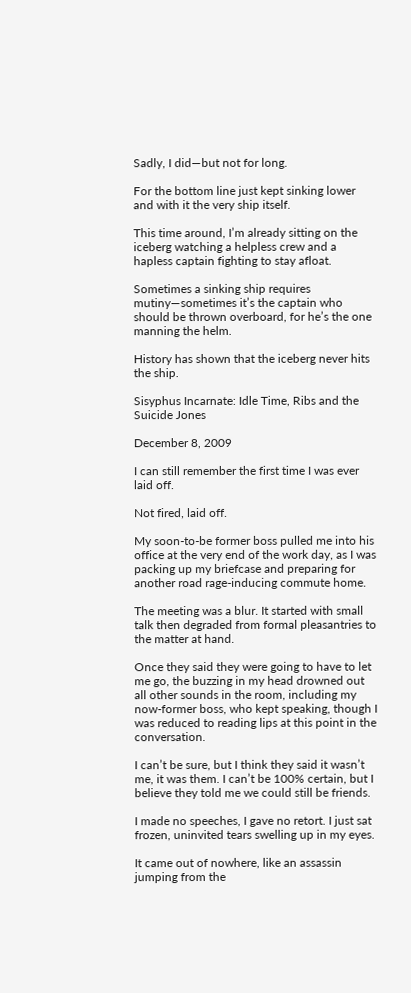Sadly, I did—but not for long.

For the bottom line just kept sinking lower and with it the very ship itself.

This time around, I’m already sitting on the iceberg watching a helpless crew and a hapless captain fighting to stay afloat.

Sometimes a sinking ship requires mutiny—sometimes it’s the captain who should be thrown overboard, for he’s the one manning the helm.

History has shown that the iceberg never hits the ship.

Sisyphus Incarnate: Idle Time, Ribs and the Suicide Jones

December 8, 2009

I can still remember the first time I was ever laid off.

Not fired, laid off.

My soon-to-be former boss pulled me into his office at the very end of the work day, as I was packing up my briefcase and preparing for another road rage-inducing commute home.

The meeting was a blur. It started with small talk then degraded from formal pleasantries to the matter at hand.

Once they said they were going to have to let me go, the buzzing in my head drowned out all other sounds in the room, including my now-former boss, who kept speaking, though I was reduced to reading lips at this point in the conversation.

I can’t be sure, but I think they said it wasn’t me, it was them. I can’t be 100% certain, but I believe they told me we could still be friends.

I made no speeches, I gave no retort. I just sat frozen, uninvited tears swelling up in my eyes.

It came out of nowhere, like an assassin jumping from the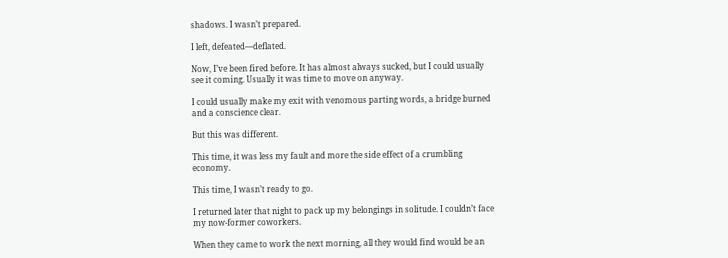shadows. I wasn’t prepared.

I left, defeated—deflated.

Now, I’ve been fired before. It has almost always sucked, but I could usually see it coming. Usually it was time to move on anyway.

I could usually make my exit with venomous parting words, a bridge burned and a conscience clear.

But this was different.

This time, it was less my fault and more the side effect of a crumbling economy.

This time, I wasn’t ready to go.

I returned later that night to pack up my belongings in solitude. I couldn’t face my now-former coworkers.

When they came to work the next morning, all they would find would be an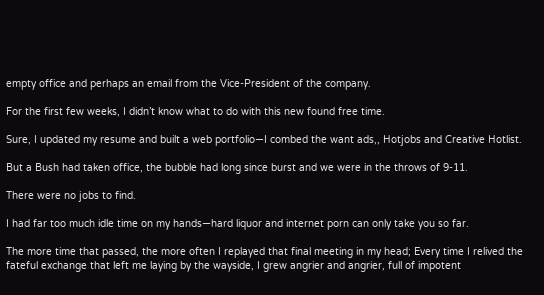empty office and perhaps an email from the Vice-President of the company.

For the first few weeks, I didn’t know what to do with this new found free time.

Sure, I updated my resume and built a web portfolio—I combed the want ads,, Hotjobs and Creative Hotlist.

But a Bush had taken office, the bubble had long since burst and we were in the throws of 9-11.

There were no jobs to find.

I had far too much idle time on my hands—hard liquor and internet porn can only take you so far.

The more time that passed, the more often I replayed that final meeting in my head; Every time I relived the fateful exchange that left me laying by the wayside, I grew angrier and angrier, full of impotent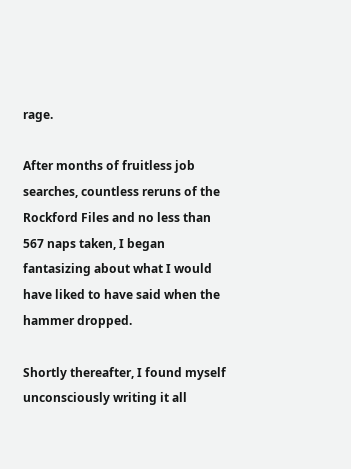rage.

After months of fruitless job searches, countless reruns of the Rockford Files and no less than 567 naps taken, I began fantasizing about what I would have liked to have said when the hammer dropped.

Shortly thereafter, I found myself unconsciously writing it all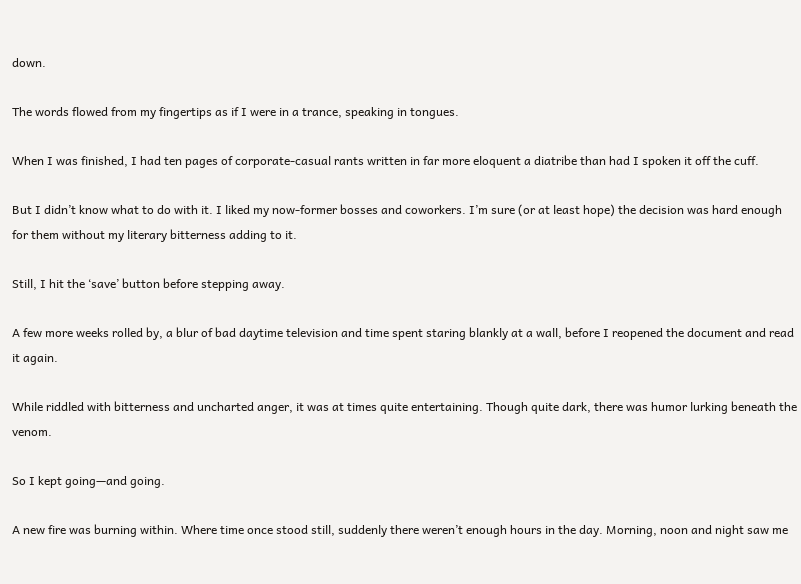down.

The words flowed from my fingertips as if I were in a trance, speaking in tongues.

When I was finished, I had ten pages of corporate-casual rants written in far more eloquent a diatribe than had I spoken it off the cuff.

But I didn’t know what to do with it. I liked my now-former bosses and coworkers. I’m sure (or at least hope) the decision was hard enough for them without my literary bitterness adding to it.

Still, I hit the ‘save’ button before stepping away.

A few more weeks rolled by, a blur of bad daytime television and time spent staring blankly at a wall, before I reopened the document and read it again.

While riddled with bitterness and uncharted anger, it was at times quite entertaining. Though quite dark, there was humor lurking beneath the venom.

So I kept going—and going.

A new fire was burning within. Where time once stood still, suddenly there weren’t enough hours in the day. Morning, noon and night saw me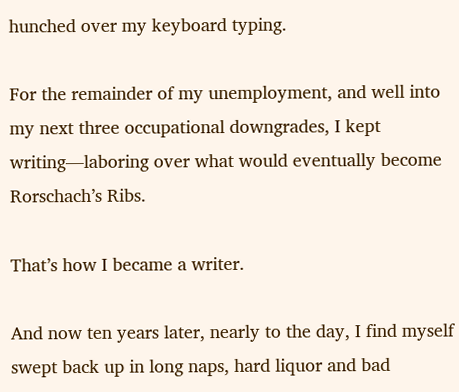hunched over my keyboard typing.

For the remainder of my unemployment, and well into my next three occupational downgrades, I kept writing—laboring over what would eventually become Rorschach’s Ribs.

That’s how I became a writer.

And now ten years later, nearly to the day, I find myself swept back up in long naps, hard liquor and bad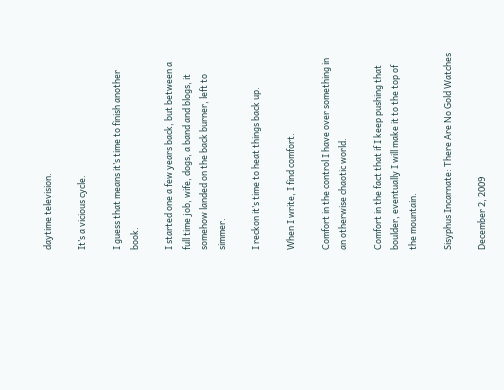daytime television.

It’s a vicious cycle.

I guess that means it’s time to finish another book.

I started one a few years back, but between a full time job, wife, dogs, a band and blogs, it somehow landed on the back burner, left to simmer.

I reckon it’s time to heat things back up.

When I write, I find comfort.

Comfort in the control I have over something in an otherwise chaotic world.

Comfort in the fact that if I keep pushing that boulder, eventually I will make it to the top of the mountain.

Sisyphus Incarnate: There Are No Gold Watches

December 2, 2009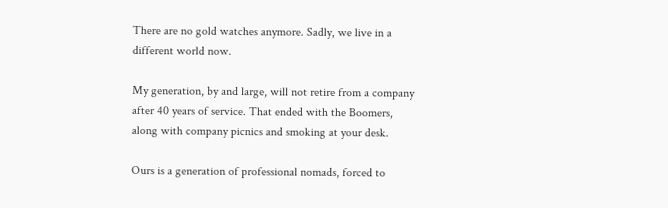There are no gold watches anymore. Sadly, we live in a different world now.

My generation, by and large, will not retire from a company after 40 years of service. That ended with the Boomers, along with company picnics and smoking at your desk.

Ours is a generation of professional nomads, forced to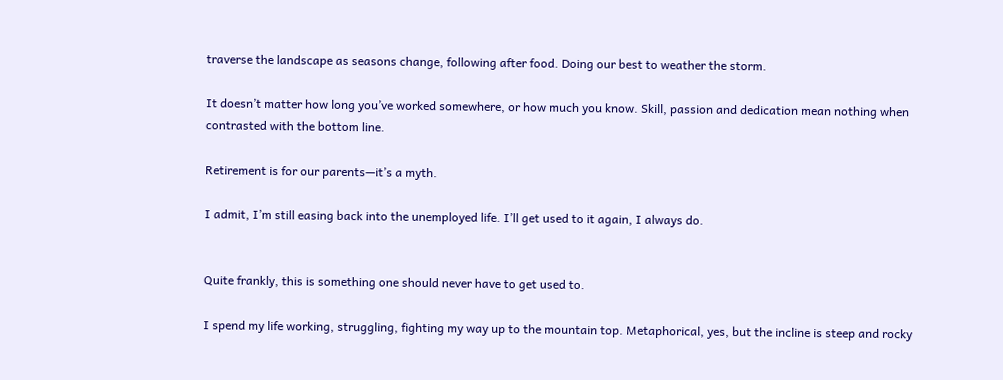traverse the landscape as seasons change, following after food. Doing our best to weather the storm.

It doesn’t matter how long you’ve worked somewhere, or how much you know. Skill, passion and dedication mean nothing when contrasted with the bottom line.

Retirement is for our parents—it’s a myth.

I admit, I’m still easing back into the unemployed life. I’ll get used to it again, I always do.


Quite frankly, this is something one should never have to get used to.

I spend my life working, struggling, fighting my way up to the mountain top. Metaphorical, yes, but the incline is steep and rocky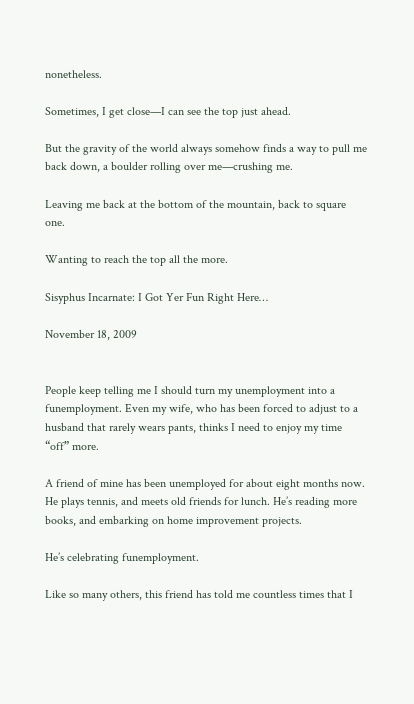nonetheless.

Sometimes, I get close—I can see the top just ahead.

But the gravity of the world always somehow finds a way to pull me back down, a boulder rolling over me—crushing me.

Leaving me back at the bottom of the mountain, back to square one.

Wanting to reach the top all the more.

Sisyphus Incarnate: I Got Yer Fun Right Here…

November 18, 2009


People keep telling me I should turn my unemployment into a funemployment. Even my wife, who has been forced to adjust to a husband that rarely wears pants, thinks I need to enjoy my time “off” more.

A friend of mine has been unemployed for about eight months now. He plays tennis, and meets old friends for lunch. He’s reading more books, and embarking on home improvement projects.

He’s celebrating funemployment.

Like so many others, this friend has told me countless times that I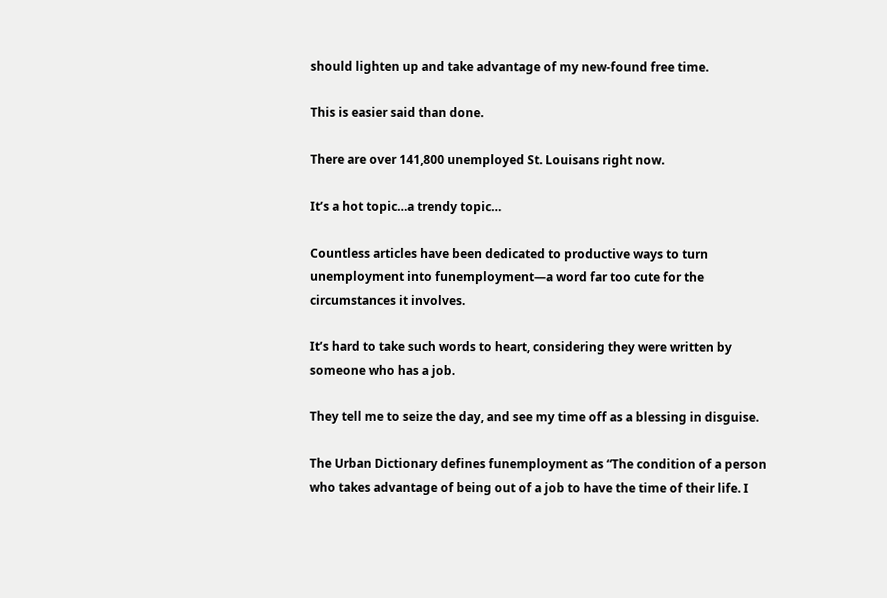should lighten up and take advantage of my new-found free time.

This is easier said than done.

There are over 141,800 unemployed St. Louisans right now.

It’s a hot topic…a trendy topic…

Countless articles have been dedicated to productive ways to turn unemployment into funemployment—a word far too cute for the circumstances it involves.

It’s hard to take such words to heart, considering they were written by someone who has a job.

They tell me to seize the day, and see my time off as a blessing in disguise.

The Urban Dictionary defines funemployment as “The condition of a person who takes advantage of being out of a job to have the time of their life. I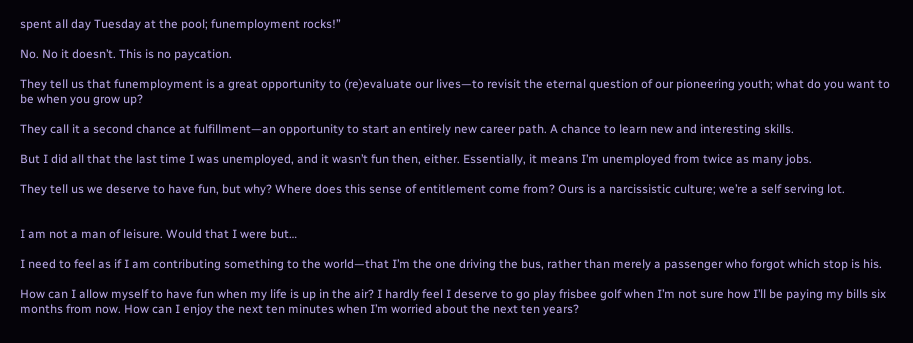spent all day Tuesday at the pool; funemployment rocks!”

No. No it doesn’t. This is no paycation.

They tell us that funemployment is a great opportunity to (re)evaluate our lives—to revisit the eternal question of our pioneering youth; what do you want to be when you grow up?

They call it a second chance at fulfillment—an opportunity to start an entirely new career path. A chance to learn new and interesting skills.

But I did all that the last time I was unemployed, and it wasn’t fun then, either. Essentially, it means I’m unemployed from twice as many jobs.

They tell us we deserve to have fun, but why? Where does this sense of entitlement come from? Ours is a narcissistic culture; we’re a self serving lot.


I am not a man of leisure. Would that I were but…

I need to feel as if I am contributing something to the world—that I’m the one driving the bus, rather than merely a passenger who forgot which stop is his.

How can I allow myself to have fun when my life is up in the air? I hardly feel I deserve to go play frisbee golf when I’m not sure how I’ll be paying my bills six months from now. How can I enjoy the next ten minutes when I’m worried about the next ten years?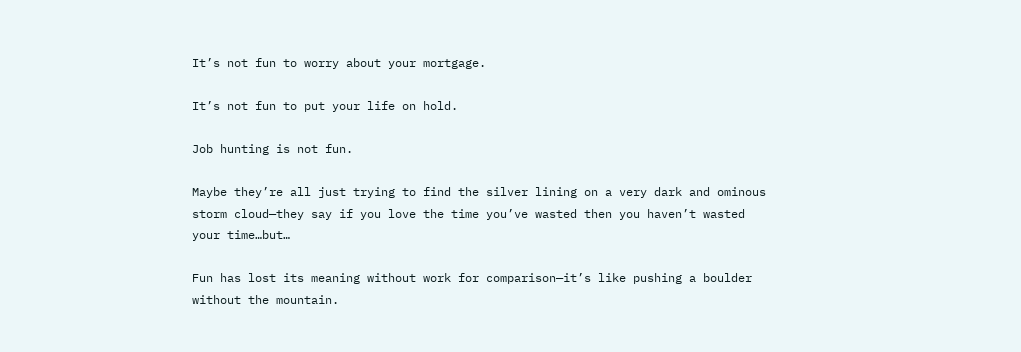It’s not fun to worry about your mortgage.

It’s not fun to put your life on hold.

Job hunting is not fun.

Maybe they’re all just trying to find the silver lining on a very dark and ominous storm cloud—they say if you love the time you’ve wasted then you haven’t wasted your time…but…

Fun has lost its meaning without work for comparison—it’s like pushing a boulder without the mountain.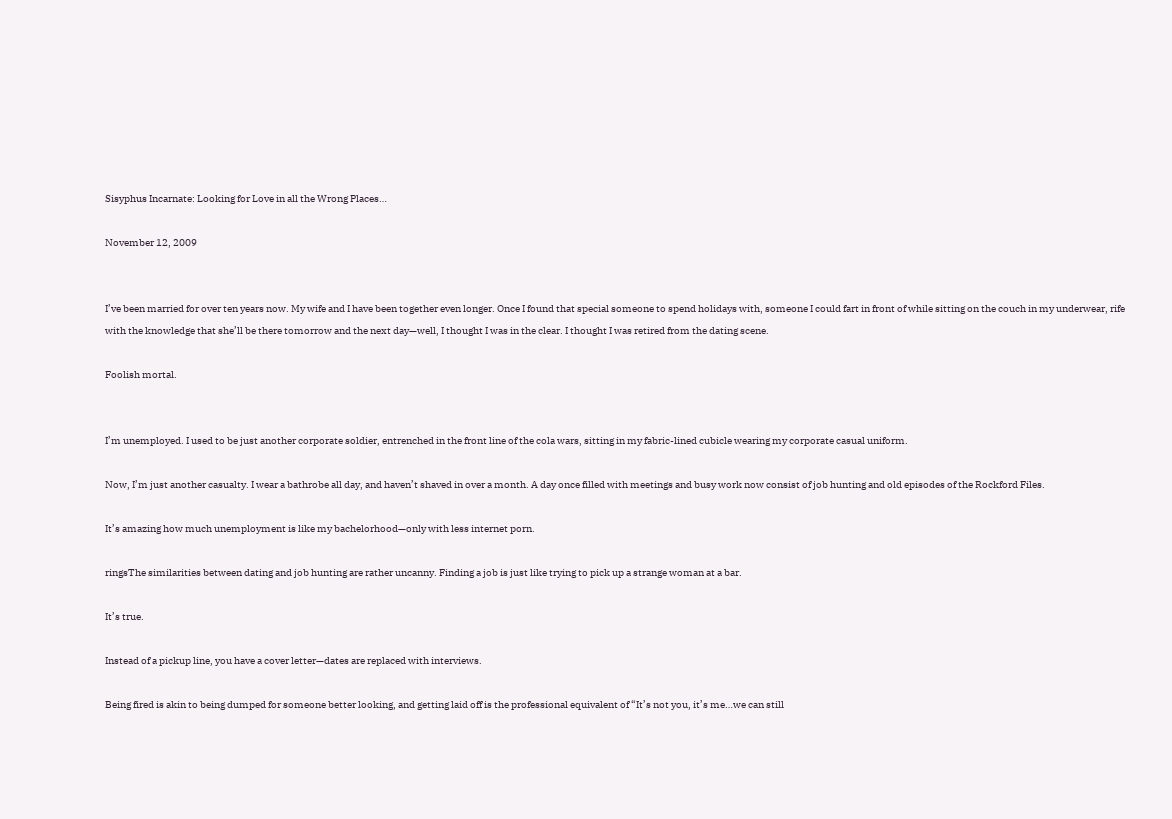Sisyphus Incarnate: Looking for Love in all the Wrong Places…

November 12, 2009


I’ve been married for over ten years now. My wife and I have been together even longer. Once I found that special someone to spend holidays with, someone I could fart in front of while sitting on the couch in my underwear, rife with the knowledge that she’ll be there tomorrow and the next day—well, I thought I was in the clear. I thought I was retired from the dating scene.

Foolish mortal.


I’m unemployed. I used to be just another corporate soldier, entrenched in the front line of the cola wars, sitting in my fabric-lined cubicle wearing my corporate casual uniform.

Now, I’m just another casualty. I wear a bathrobe all day, and haven’t shaved in over a month. A day once filled with meetings and busy work now consist of job hunting and old episodes of the Rockford Files.

It’s amazing how much unemployment is like my bachelorhood—only with less internet porn.

ringsThe similarities between dating and job hunting are rather uncanny. Finding a job is just like trying to pick up a strange woman at a bar.

It’s true.

Instead of a pickup line, you have a cover letter—dates are replaced with interviews.

Being fired is akin to being dumped for someone better looking, and getting laid off is the professional equivalent of “It’s not you, it’s me…we can still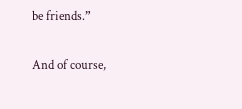be friends.”

And of course,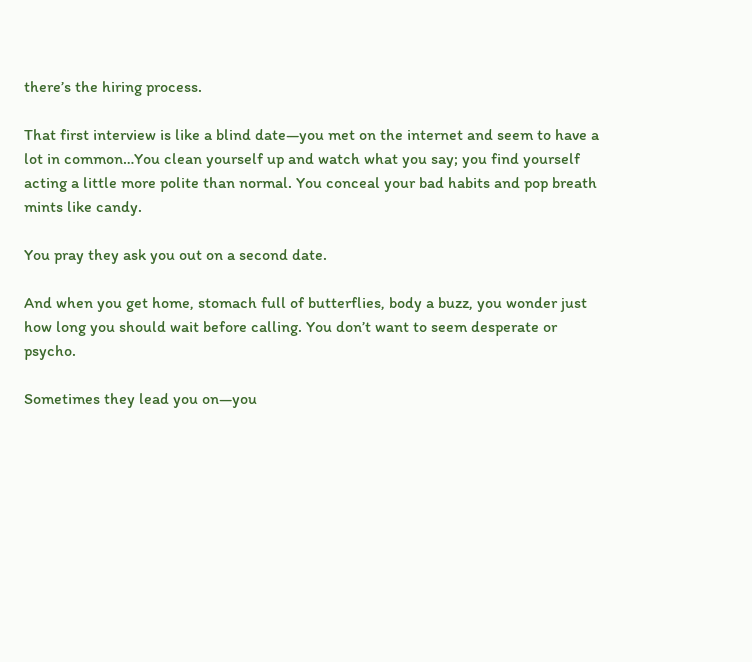there’s the hiring process.

That first interview is like a blind date—you met on the internet and seem to have a lot in common…You clean yourself up and watch what you say; you find yourself acting a little more polite than normal. You conceal your bad habits and pop breath mints like candy.

You pray they ask you out on a second date.

And when you get home, stomach full of butterflies, body a buzz, you wonder just how long you should wait before calling. You don’t want to seem desperate or psycho.

Sometimes they lead you on—you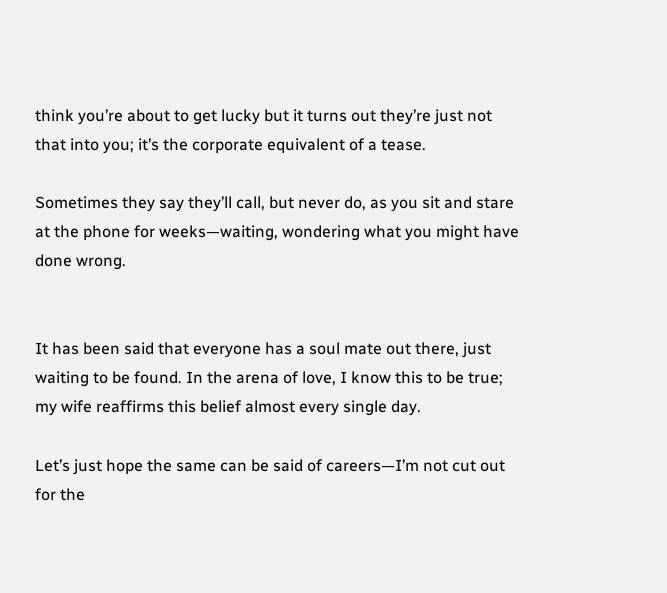think you’re about to get lucky but it turns out they’re just not that into you; it’s the corporate equivalent of a tease.

Sometimes they say they’ll call, but never do, as you sit and stare at the phone for weeks—waiting, wondering what you might have done wrong.


It has been said that everyone has a soul mate out there, just waiting to be found. In the arena of love, I know this to be true; my wife reaffirms this belief almost every single day.

Let’s just hope the same can be said of careers—I’m not cut out for the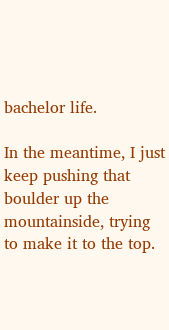bachelor life.

In the meantime, I just keep pushing that boulder up the mountainside, trying to make it to the top.